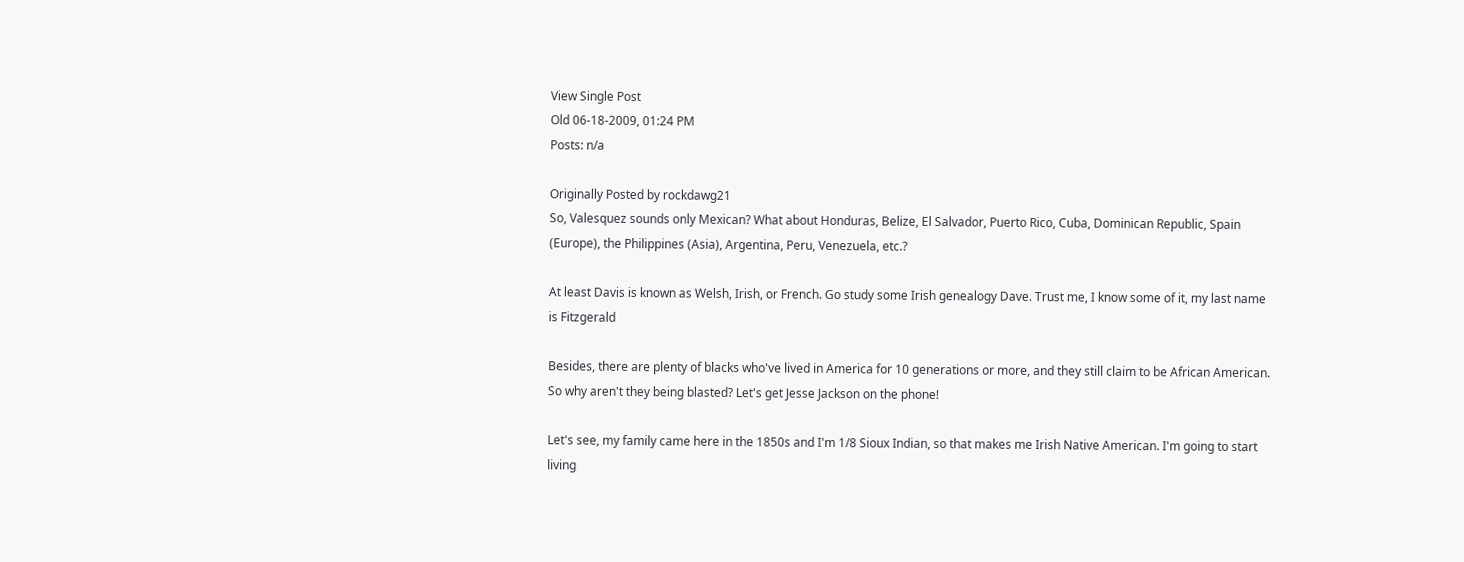View Single Post
Old 06-18-2009, 01:24 PM
Posts: n/a

Originally Posted by rockdawg21
So, Valesquez sounds only Mexican? What about Honduras, Belize, El Salvador, Puerto Rico, Cuba, Dominican Republic, Spain (Europe), the Philippines (Asia), Argentina, Peru, Venezuela, etc.?

At least Davis is known as Welsh, Irish, or French. Go study some Irish genealogy Dave. Trust me, I know some of it, my last name is Fitzgerald

Besides, there are plenty of blacks who've lived in America for 10 generations or more, and they still claim to be African American. So why aren't they being blasted? Let's get Jesse Jackson on the phone!

Let's see, my family came here in the 1850s and I'm 1/8 Sioux Indian, so that makes me Irish Native American. I'm going to start living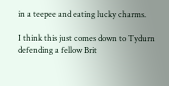in a teepee and eating lucky charms.

I think this just comes down to Tydurn defending a fellow Brit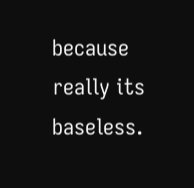because really its baseless.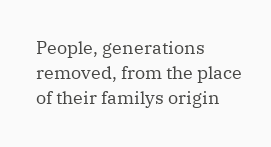People, generations removed, from the place of their familys origin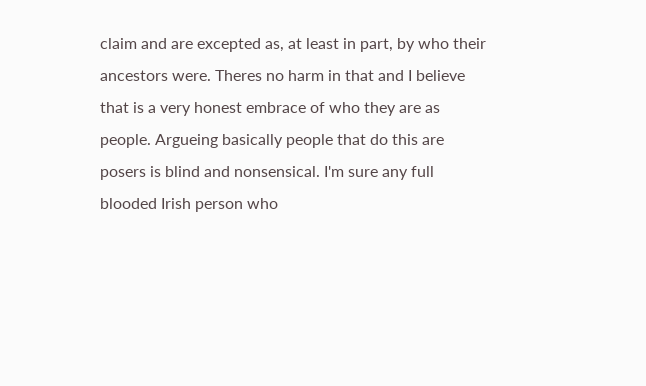claim and are excepted as, at least in part, by who their ancestors were. Theres no harm in that and I believe that is a very honest embrace of who they are as people. Argueing basically people that do this are posers is blind and nonsensical. I'm sure any full blooded Irish person who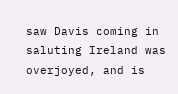saw Davis coming in saluting Ireland was overjoyed, and is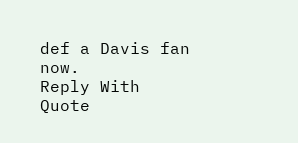def a Davis fan now.
Reply With Quote